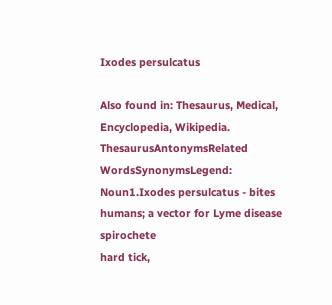Ixodes persulcatus

Also found in: Thesaurus, Medical, Encyclopedia, Wikipedia.
ThesaurusAntonymsRelated WordsSynonymsLegend:
Noun1.Ixodes persulcatus - bites humans; a vector for Lyme disease spirochete
hard tick,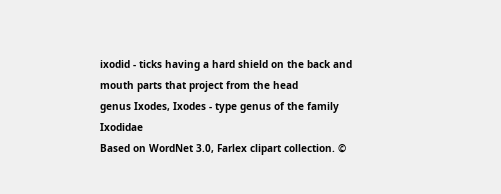ixodid - ticks having a hard shield on the back and mouth parts that project from the head
genus Ixodes, Ixodes - type genus of the family Ixodidae
Based on WordNet 3.0, Farlex clipart collection. ©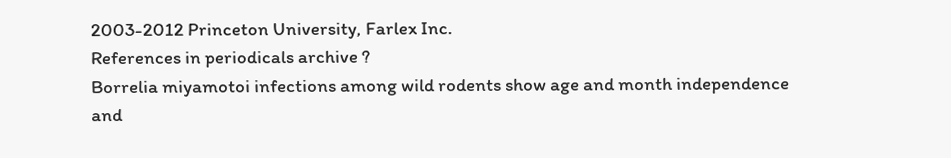2003-2012 Princeton University, Farlex Inc.
References in periodicals archive ?
Borrelia miyamotoi infections among wild rodents show age and month independence and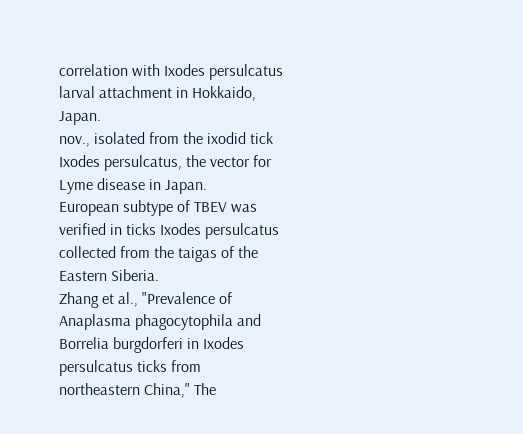correlation with Ixodes persulcatus larval attachment in Hokkaido, Japan.
nov., isolated from the ixodid tick Ixodes persulcatus, the vector for Lyme disease in Japan.
European subtype of TBEV was verified in ticks Ixodes persulcatus collected from the taigas of the Eastern Siberia.
Zhang et al., "Prevalence of Anaplasma phagocytophila and Borrelia burgdorferi in Ixodes persulcatus ticks from northeastern China," The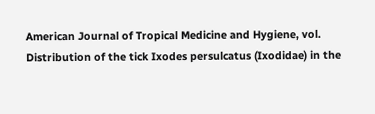American Journal of Tropical Medicine and Hygiene, vol.
Distribution of the tick Ixodes persulcatus (Ixodidae) in the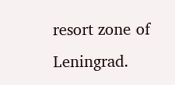resort zone of Leningrad.